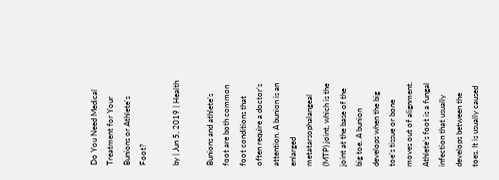Do You Need Medical Treatment for Your Bunions or Athlete’s Foot?

by | Jun 5, 2019 | Health

Bunions and athlete’s foot are both common foot conditions that often require a doctor’s attention. A bunion is an enlarged metatarsophalangeal (MTP) joint, which is the joint at the base of the big toe. A bunion develops when the big toe’s tissue or bone moves out of alignment. Athlete’s foot is a fungal infection that usually develops between the toes. It is usually caused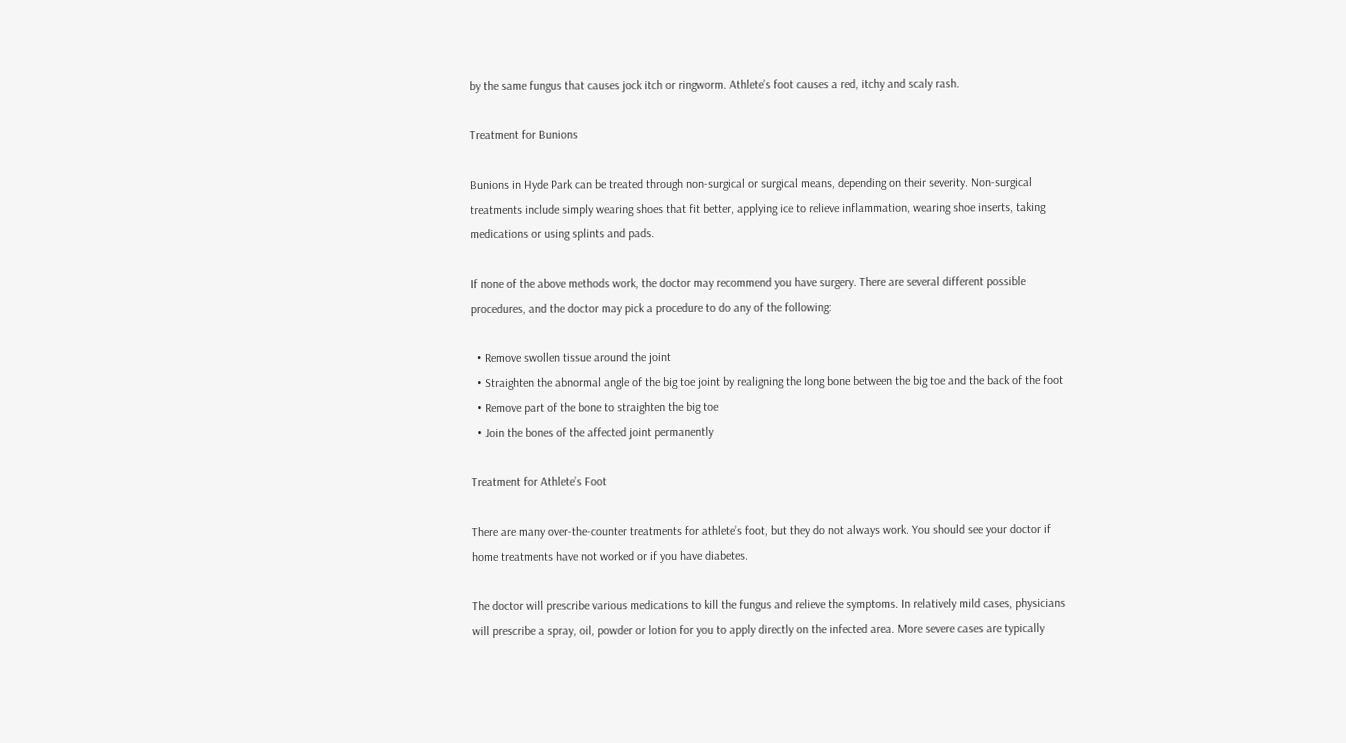by the same fungus that causes jock itch or ringworm. Athlete’s foot causes a red, itchy and scaly rash.

Treatment for Bunions

Bunions in Hyde Park can be treated through non-surgical or surgical means, depending on their severity. Non-surgical treatments include simply wearing shoes that fit better, applying ice to relieve inflammation, wearing shoe inserts, taking medications or using splints and pads.

If none of the above methods work, the doctor may recommend you have surgery. There are several different possible procedures, and the doctor may pick a procedure to do any of the following:

  • Remove swollen tissue around the joint
  • Straighten the abnormal angle of the big toe joint by realigning the long bone between the big toe and the back of the foot
  • Remove part of the bone to straighten the big toe
  • Join the bones of the affected joint permanently

Treatment for Athlete’s Foot

There are many over-the-counter treatments for athlete’s foot, but they do not always work. You should see your doctor if home treatments have not worked or if you have diabetes.

The doctor will prescribe various medications to kill the fungus and relieve the symptoms. In relatively mild cases, physicians will prescribe a spray, oil, powder or lotion for you to apply directly on the infected area. More severe cases are typically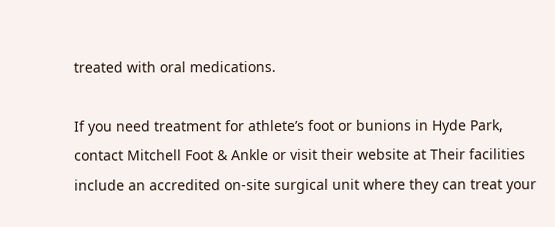treated with oral medications.

If you need treatment for athlete’s foot or bunions in Hyde Park, contact Mitchell Foot & Ankle or visit their website at Their facilities include an accredited on-site surgical unit where they can treat your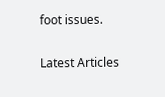foot issues.

Latest Articles